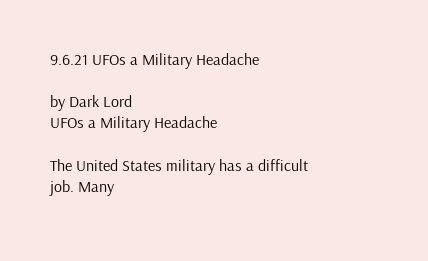9.6.21 UFOs a Military Headache

by Dark Lord
UFOs a Military Headache

The United States military has a difficult job. Many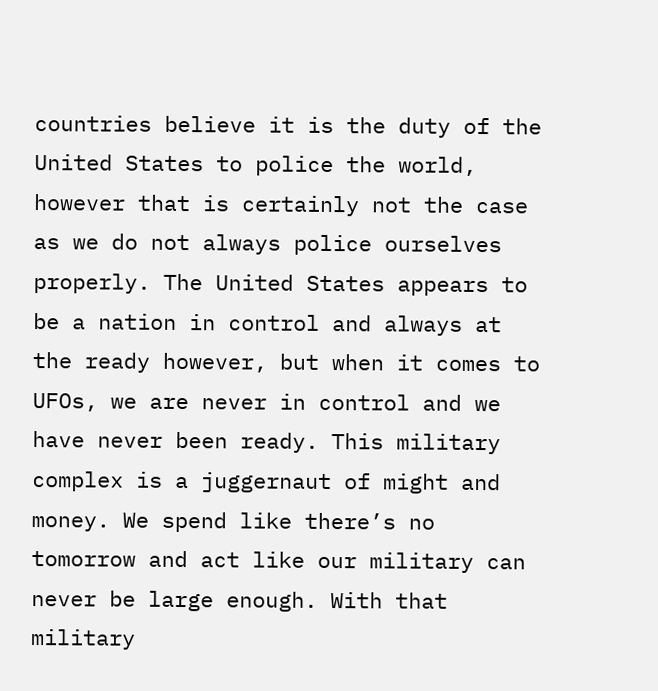countries believe it is the duty of the United States to police the world, however that is certainly not the case as we do not always police ourselves properly. The United States appears to be a nation in control and always at the ready however, but when it comes to UFOs, we are never in control and we have never been ready. This military complex is a juggernaut of might and money. We spend like there’s no tomorrow and act like our military can never be large enough. With that military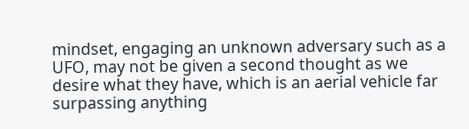mindset, engaging an unknown adversary such as a UFO, may not be given a second thought as we desire what they have, which is an aerial vehicle far surpassing anything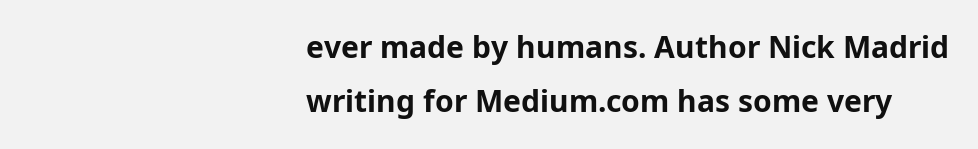ever made by humans. Author Nick Madrid writing for Medium.com has some very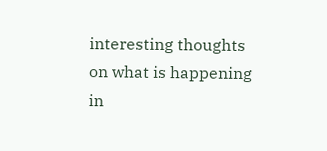interesting thoughts on what is happening in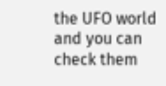the UFO world and you can check them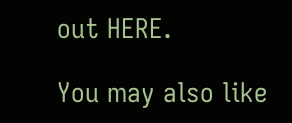out HERE.

You may also like